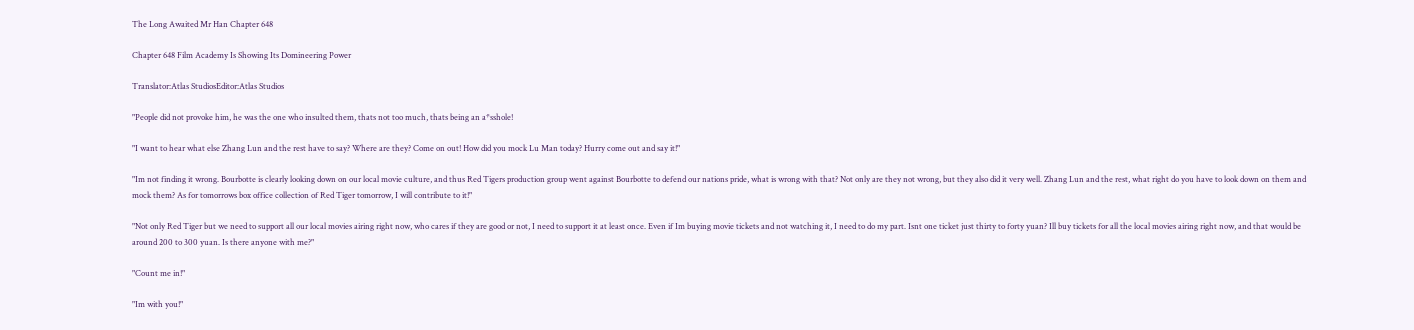The Long Awaited Mr Han Chapter 648

Chapter 648 Film Academy Is Showing Its Domineering Power

Translator:Atlas StudiosEditor:Atlas Studios

"People did not provoke him, he was the one who insulted them, thats not too much, thats being an a*sshole!

"I want to hear what else Zhang Lun and the rest have to say? Where are they? Come on out! How did you mock Lu Man today? Hurry come out and say it!"

"Im not finding it wrong. Bourbotte is clearly looking down on our local movie culture, and thus Red Tigers production group went against Bourbotte to defend our nations pride, what is wrong with that? Not only are they not wrong, but they also did it very well. Zhang Lun and the rest, what right do you have to look down on them and mock them? As for tomorrows box office collection of Red Tiger tomorrow, I will contribute to it!"

"Not only Red Tiger but we need to support all our local movies airing right now, who cares if they are good or not, I need to support it at least once. Even if Im buying movie tickets and not watching it, I need to do my part. Isnt one ticket just thirty to forty yuan? Ill buy tickets for all the local movies airing right now, and that would be around 200 to 300 yuan. Is there anyone with me?"

"Count me in!"

"Im with you!"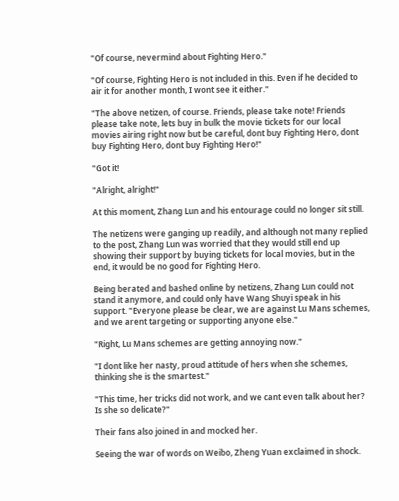"Of course, nevermind about Fighting Hero."

"Of course, Fighting Hero is not included in this. Even if he decided to air it for another month, I wont see it either."

"The above netizen, of course. Friends, please take note! Friends please take note, lets buy in bulk the movie tickets for our local movies airing right now but be careful, dont buy Fighting Hero, dont buy Fighting Hero, dont buy Fighting Hero!"

"Got it!

"Alright, alright!"

At this moment, Zhang Lun and his entourage could no longer sit still.

The netizens were ganging up readily, and although not many replied to the post, Zhang Lun was worried that they would still end up showing their support by buying tickets for local movies, but in the end, it would be no good for Fighting Hero.

Being berated and bashed online by netizens, Zhang Lun could not stand it anymore, and could only have Wang Shuyi speak in his support. "Everyone please be clear, we are against Lu Mans schemes, and we arent targeting or supporting anyone else."

"Right, Lu Mans schemes are getting annoying now."

"I dont like her nasty, proud attitude of hers when she schemes, thinking she is the smartest."

"This time, her tricks did not work, and we cant even talk about her? Is she so delicate?"

Their fans also joined in and mocked her.

Seeing the war of words on Weibo, Zheng Yuan exclaimed in shock.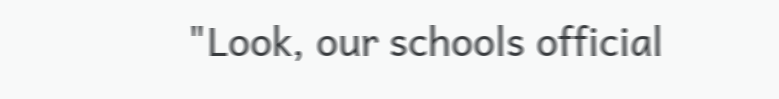"Look, our schools official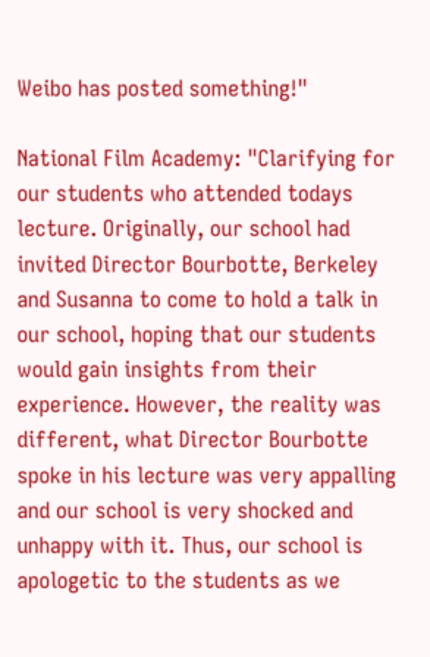Weibo has posted something!"

National Film Academy: "Clarifying for our students who attended todays lecture. Originally, our school had invited Director Bourbotte, Berkeley and Susanna to come to hold a talk in our school, hoping that our students would gain insights from their experience. However, the reality was different, what Director Bourbotte spoke in his lecture was very appalling and our school is very shocked and unhappy with it. Thus, our school is apologetic to the students as we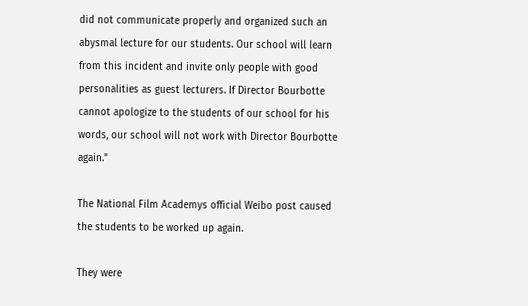did not communicate properly and organized such an abysmal lecture for our students. Our school will learn from this incident and invite only people with good personalities as guest lecturers. If Director Bourbotte cannot apologize to the students of our school for his words, our school will not work with Director Bourbotte again."

The National Film Academys official Weibo post caused the students to be worked up again.

They were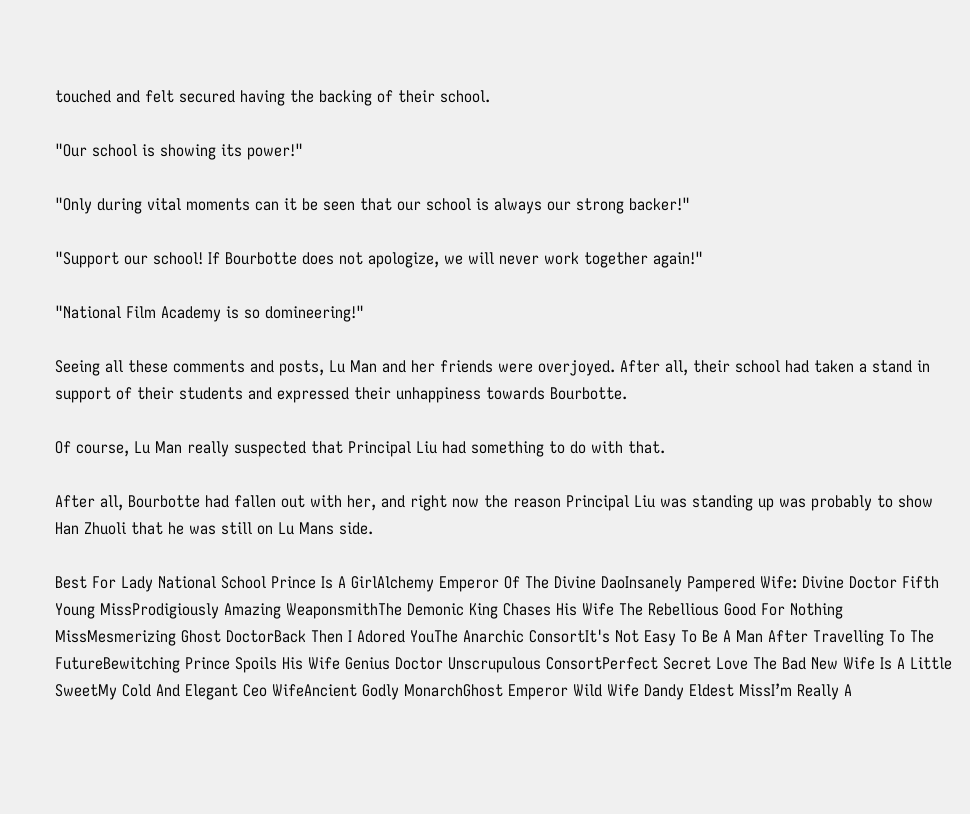touched and felt secured having the backing of their school.

"Our school is showing its power!"

"Only during vital moments can it be seen that our school is always our strong backer!"

"Support our school! If Bourbotte does not apologize, we will never work together again!"

"National Film Academy is so domineering!"

Seeing all these comments and posts, Lu Man and her friends were overjoyed. After all, their school had taken a stand in support of their students and expressed their unhappiness towards Bourbotte.

Of course, Lu Man really suspected that Principal Liu had something to do with that.

After all, Bourbotte had fallen out with her, and right now the reason Principal Liu was standing up was probably to show Han Zhuoli that he was still on Lu Mans side.

Best For Lady National School Prince Is A GirlAlchemy Emperor Of The Divine DaoInsanely Pampered Wife: Divine Doctor Fifth Young MissProdigiously Amazing WeaponsmithThe Demonic King Chases His Wife The Rebellious Good For Nothing MissMesmerizing Ghost DoctorBack Then I Adored YouThe Anarchic ConsortIt's Not Easy To Be A Man After Travelling To The FutureBewitching Prince Spoils His Wife Genius Doctor Unscrupulous ConsortPerfect Secret Love The Bad New Wife Is A Little SweetMy Cold And Elegant Ceo WifeAncient Godly MonarchGhost Emperor Wild Wife Dandy Eldest MissI’m Really A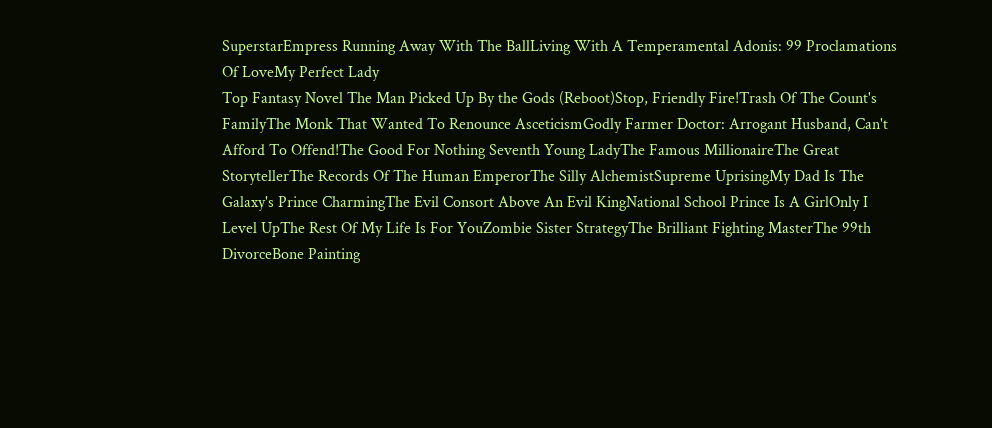SuperstarEmpress Running Away With The BallLiving With A Temperamental Adonis: 99 Proclamations Of LoveMy Perfect Lady
Top Fantasy Novel The Man Picked Up By the Gods (Reboot)Stop, Friendly Fire!Trash Of The Count's FamilyThe Monk That Wanted To Renounce AsceticismGodly Farmer Doctor: Arrogant Husband, Can't Afford To Offend!The Good For Nothing Seventh Young LadyThe Famous MillionaireThe Great StorytellerThe Records Of The Human EmperorThe Silly AlchemistSupreme UprisingMy Dad Is The Galaxy's Prince CharmingThe Evil Consort Above An Evil KingNational School Prince Is A GirlOnly I Level UpThe Rest Of My Life Is For YouZombie Sister StrategyThe Brilliant Fighting MasterThe 99th DivorceBone Painting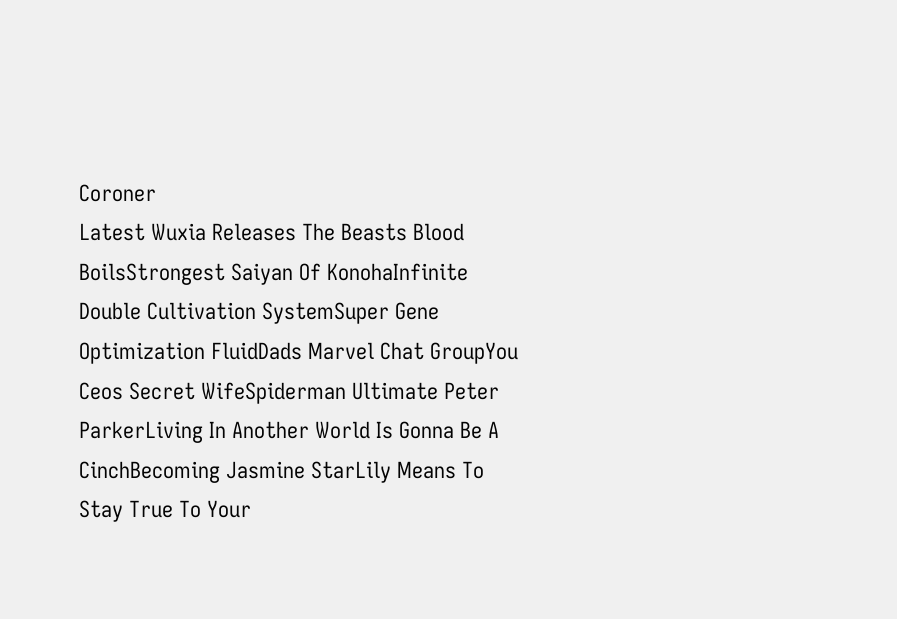Coroner
Latest Wuxia Releases The Beasts Blood BoilsStrongest Saiyan Of KonohaInfinite Double Cultivation SystemSuper Gene Optimization FluidDads Marvel Chat GroupYou Ceos Secret WifeSpiderman Ultimate Peter ParkerLiving In Another World Is Gonna Be A CinchBecoming Jasmine StarLily Means To Stay True To Your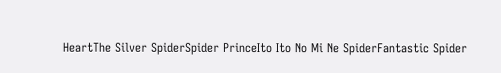HeartThe Silver SpiderSpider PrinceIto Ito No Mi Ne SpiderFantastic Spider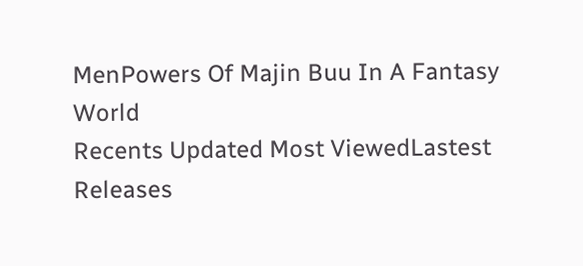MenPowers Of Majin Buu In A Fantasy World
Recents Updated Most ViewedLastest Releases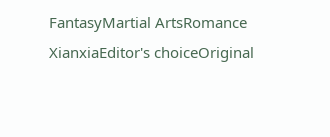FantasyMartial ArtsRomance
XianxiaEditor's choiceOriginal